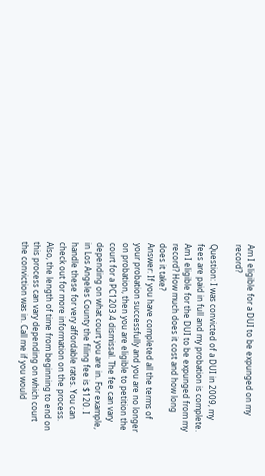Am I eligible for a DUI to be expunged on my record?

Question: I was convicted of a DUI in 2009, my fees are paid in full and my probation is complete. Am I eligible for the DUI to be expunged from my record? How much does it cost and how long does it take?
Answer: If you have completed all the terms of your probation successfully and you are no longer on probation, then you are eligible to petition the court for a PC1203.4 dismissal. The fee can vary depending on what court you are in. For example, in Los Angeles County the filing fee is $120. I handle these for very affordable rates. You can check out for more information on the process. Also, the length of time from beginning to end on this process can vary depending on which court the conviction was in. Call me if you would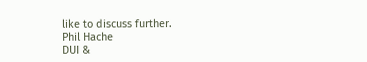like to discuss further.
Phil Hache
DUI &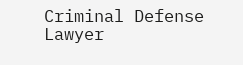Criminal Defense Lawyer